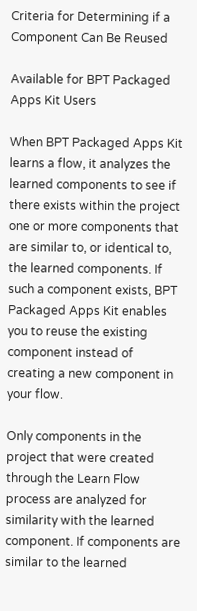Criteria for Determining if a Component Can Be Reused

Available for BPT Packaged Apps Kit Users

When BPT Packaged Apps Kit learns a flow, it analyzes the learned components to see if there exists within the project one or more components that are similar to, or identical to, the learned components. If such a component exists, BPT Packaged Apps Kit enables you to reuse the existing component instead of creating a new component in your flow.

Only components in the project that were created through the Learn Flow process are analyzed for similarity with the learned component. If components are similar to the learned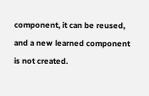component, it can be reused, and a new learned component is not created.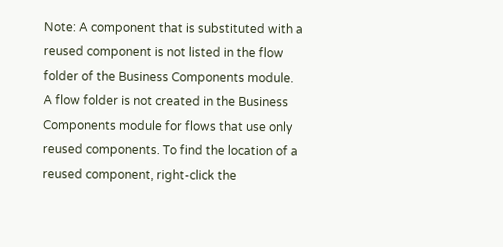Note: A component that is substituted with a reused component is not listed in the flow folder of the Business Components module. A flow folder is not created in the Business Components module for flows that use only reused components. To find the location of a reused component, right-click the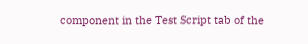component in the Test Script tab of the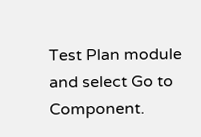Test Plan module and select Go to Component.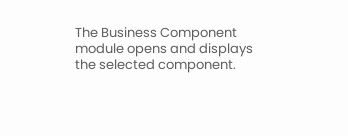The Business Component module opens and displays the selected component.